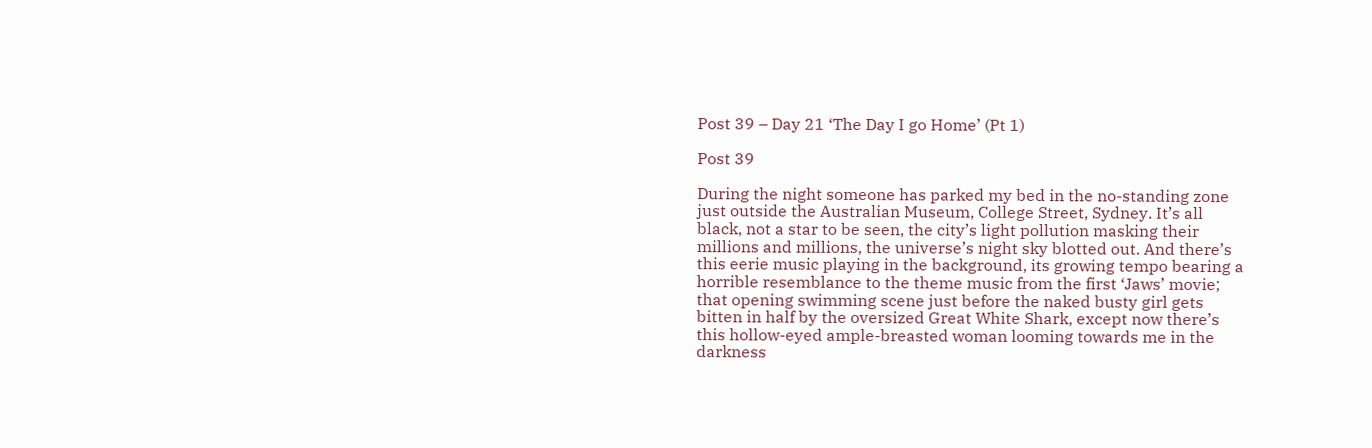Post 39 – Day 21 ‘The Day I go Home’ (Pt 1)

Post 39

During the night someone has parked my bed in the no-standing zone just outside the Australian Museum, College Street, Sydney. It’s all black, not a star to be seen, the city’s light pollution masking their millions and millions, the universe’s night sky blotted out. And there’s this eerie music playing in the background, its growing tempo bearing a horrible resemblance to the theme music from the first ‘Jaws’ movie; that opening swimming scene just before the naked busty girl gets bitten in half by the oversized Great White Shark, except now there’s this hollow-eyed ample-breasted woman looming towards me in the darkness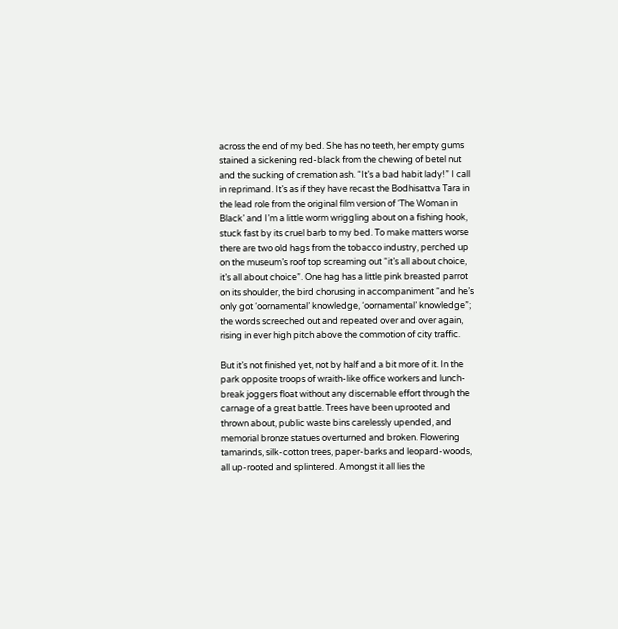across the end of my bed. She has no teeth, her empty gums stained a sickening red-black from the chewing of betel nut and the sucking of cremation ash. “It’s a bad habit lady!” I call in reprimand. It’s as if they have recast the Bodhisattva Tara in the lead role from the original film version of ‘The Woman in Black’ and I’m a little worm wriggling about on a fishing hook, stuck fast by its cruel barb to my bed. To make matters worse there are two old hags from the tobacco industry, perched up on the museum’s roof top screaming out “it’s all about choice, it’s all about choice”. One hag has a little pink breasted parrot on its shoulder, the bird chorusing in accompaniment “and he’s only got ‘oornamental’ knowledge, ‘oornamental’ knowledge”; the words screeched out and repeated over and over again, rising in ever high pitch above the commotion of city traffic.

But it’s not finished yet, not by half and a bit more of it. In the park opposite troops of wraith-like office workers and lunch-break joggers float without any discernable effort through the carnage of a great battle. Trees have been uprooted and thrown about, public waste bins carelessly upended, and memorial bronze statues overturned and broken. Flowering tamarinds, silk-cotton trees, paper-barks and leopard-woods, all up-rooted and splintered. Amongst it all lies the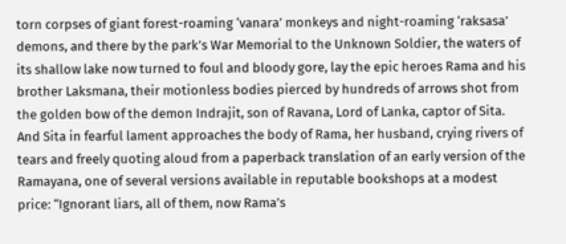torn corpses of giant forest-roaming ‘vanara’ monkeys and night-roaming ‘raksasa’ demons, and there by the park’s War Memorial to the Unknown Soldier, the waters of its shallow lake now turned to foul and bloody gore, lay the epic heroes Rama and his brother Laksmana, their motionless bodies pierced by hundreds of arrows shot from the golden bow of the demon Indrajit, son of Ravana, Lord of Lanka, captor of Sita. And Sita in fearful lament approaches the body of Rama, her husband, crying rivers of tears and freely quoting aloud from a paperback translation of an early version of the Ramayana, one of several versions available in reputable bookshops at a modest price: “Ignorant liars, all of them, now Rama’s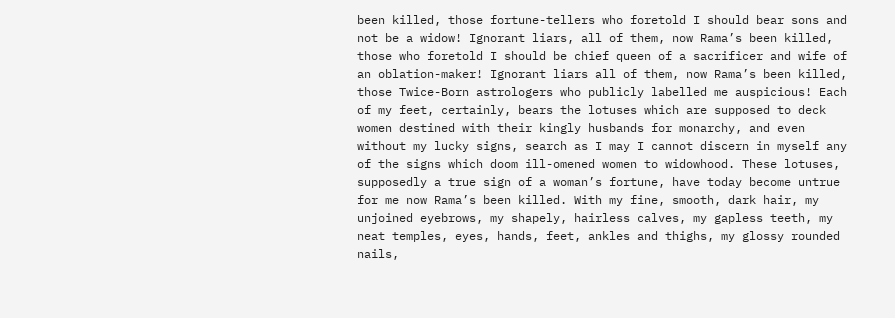been killed, those fortune-tellers who foretold I should bear sons and not be a widow! Ignorant liars, all of them, now Rama’s been killed, those who foretold I should be chief queen of a sacrificer and wife of an oblation-maker! Ignorant liars all of them, now Rama’s been killed, those Twice-Born astrologers who publicly labelled me auspicious! Each of my feet, certainly, bears the lotuses which are supposed to deck women destined with their kingly husbands for monarchy, and even without my lucky signs, search as I may I cannot discern in myself any of the signs which doom ill-omened women to widowhood. These lotuses, supposedly a true sign of a woman’s fortune, have today become untrue for me now Rama’s been killed. With my fine, smooth, dark hair, my unjoined eyebrows, my shapely, hairless calves, my gapless teeth, my neat temples, eyes, hands, feet, ankles and thighs, my glossy rounded nails,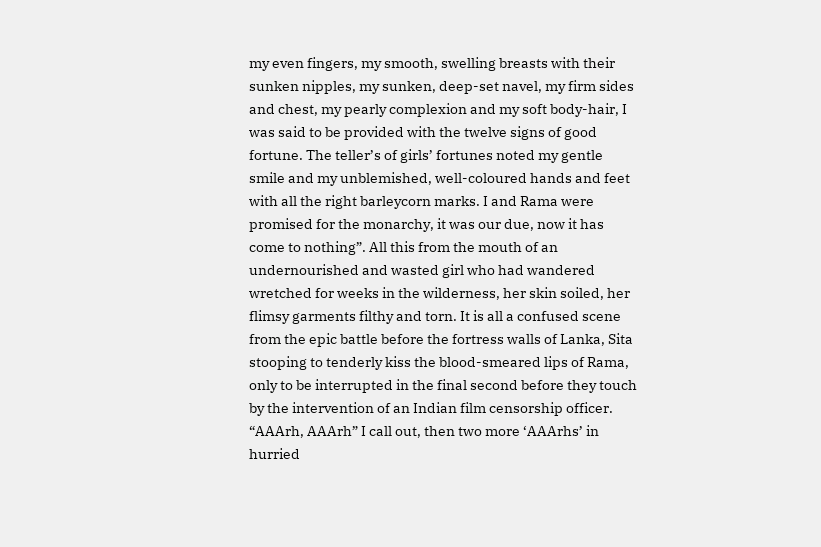my even fingers, my smooth, swelling breasts with their sunken nipples, my sunken, deep-set navel, my firm sides and chest, my pearly complexion and my soft body-hair, I was said to be provided with the twelve signs of good fortune. The teller’s of girls’ fortunes noted my gentle smile and my unblemished, well-coloured hands and feet with all the right barleycorn marks. I and Rama were promised for the monarchy, it was our due, now it has come to nothing”. All this from the mouth of an undernourished and wasted girl who had wandered wretched for weeks in the wilderness, her skin soiled, her flimsy garments filthy and torn. It is all a confused scene from the epic battle before the fortress walls of Lanka, Sita stooping to tenderly kiss the blood-smeared lips of Rama, only to be interrupted in the final second before they touch by the intervention of an Indian film censorship officer. “AAArh, AAArh” I call out, then two more ‘AAArhs’ in hurried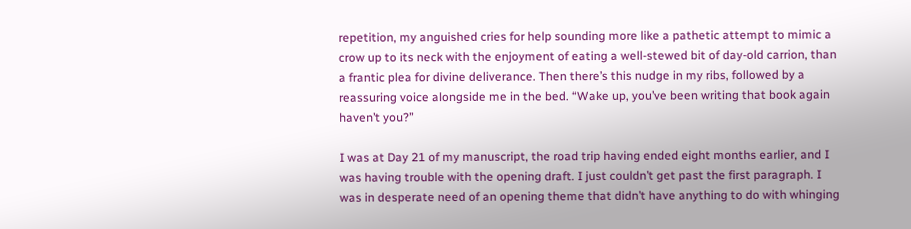repetition, my anguished cries for help sounding more like a pathetic attempt to mimic a crow up to its neck with the enjoyment of eating a well-stewed bit of day-old carrion, than a frantic plea for divine deliverance. Then there’s this nudge in my ribs, followed by a reassuring voice alongside me in the bed. “Wake up, you’ve been writing that book again haven’t you?”

I was at Day 21 of my manuscript, the road trip having ended eight months earlier, and I was having trouble with the opening draft. I just couldn’t get past the first paragraph. I was in desperate need of an opening theme that didn’t have anything to do with whinging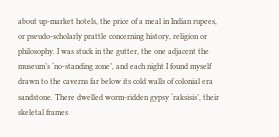about up-market hotels, the price of a meal in Indian rupees, or pseudo-scholarly prattle concerning history, religion or philosophy. I was stuck in the gutter, the one adjacent the museum’s ‘no-standing zone’, and each night I found myself drawn to the caverns far below its cold walls of colonial era sandstone. There dwelled worm-ridden gypsy ‘raksisis’, their skeletal frames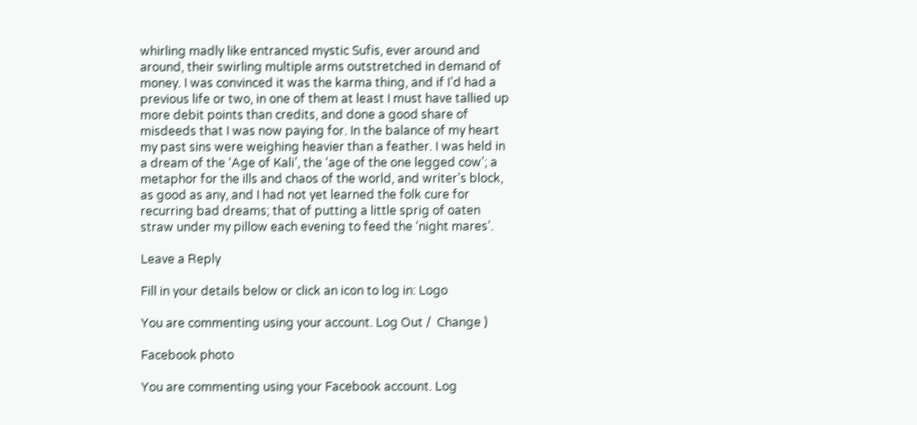whirling madly like entranced mystic Sufis, ever around and around, their swirling multiple arms outstretched in demand of money. I was convinced it was the karma thing, and if I’d had a previous life or two, in one of them at least I must have tallied up more debit points than credits, and done a good share of misdeeds that I was now paying for. In the balance of my heart my past sins were weighing heavier than a feather. I was held in a dream of the ‘Age of Kali’, the ‘age of the one legged cow’; a metaphor for the ills and chaos of the world, and writer’s block, as good as any, and I had not yet learned the folk cure for recurring bad dreams; that of putting a little sprig of oaten straw under my pillow each evening to feed the ‘night mares’.

Leave a Reply

Fill in your details below or click an icon to log in: Logo

You are commenting using your account. Log Out /  Change )

Facebook photo

You are commenting using your Facebook account. Log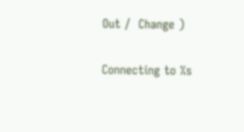Out /  Change )

Connecting to %s